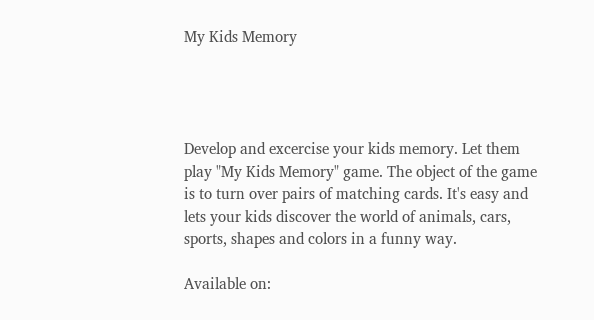My Kids Memory




Develop and excercise your kids memory. Let them play "My Kids Memory" game. The object of the game is to turn over pairs of matching cards. It's easy and lets your kids discover the world of animals, cars, sports, shapes and colors in a funny way.

Available on: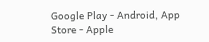Google Play - Android, App Store - Apple